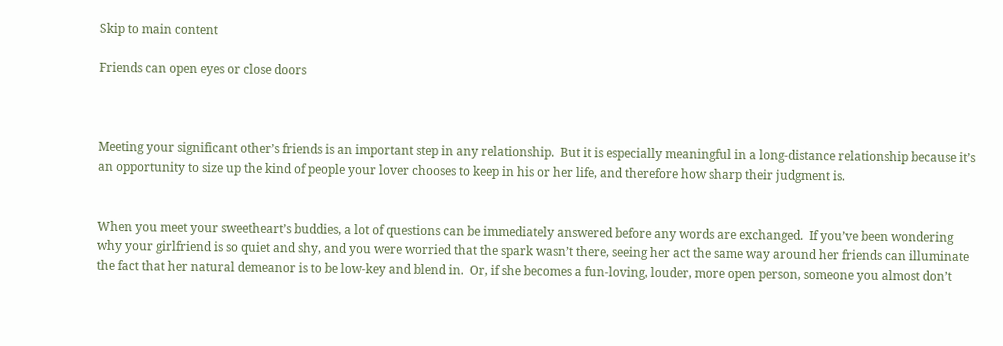Skip to main content

Friends can open eyes or close doors



Meeting your significant other’s friends is an important step in any relationship.  But it is especially meaningful in a long-distance relationship because it’s an opportunity to size up the kind of people your lover chooses to keep in his or her life, and therefore how sharp their judgment is.


When you meet your sweetheart’s buddies, a lot of questions can be immediately answered before any words are exchanged.  If you’ve been wondering why your girlfriend is so quiet and shy, and you were worried that the spark wasn’t there, seeing her act the same way around her friends can illuminate the fact that her natural demeanor is to be low-key and blend in.  Or, if she becomes a fun-loving, louder, more open person, someone you almost don’t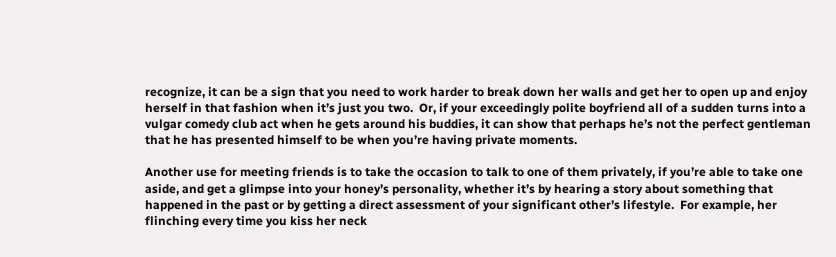recognize, it can be a sign that you need to work harder to break down her walls and get her to open up and enjoy herself in that fashion when it’s just you two.  Or, if your exceedingly polite boyfriend all of a sudden turns into a vulgar comedy club act when he gets around his buddies, it can show that perhaps he’s not the perfect gentleman that he has presented himself to be when you’re having private moments.

Another use for meeting friends is to take the occasion to talk to one of them privately, if you’re able to take one aside, and get a glimpse into your honey’s personality, whether it’s by hearing a story about something that happened in the past or by getting a direct assessment of your significant other’s lifestyle.  For example, her flinching every time you kiss her neck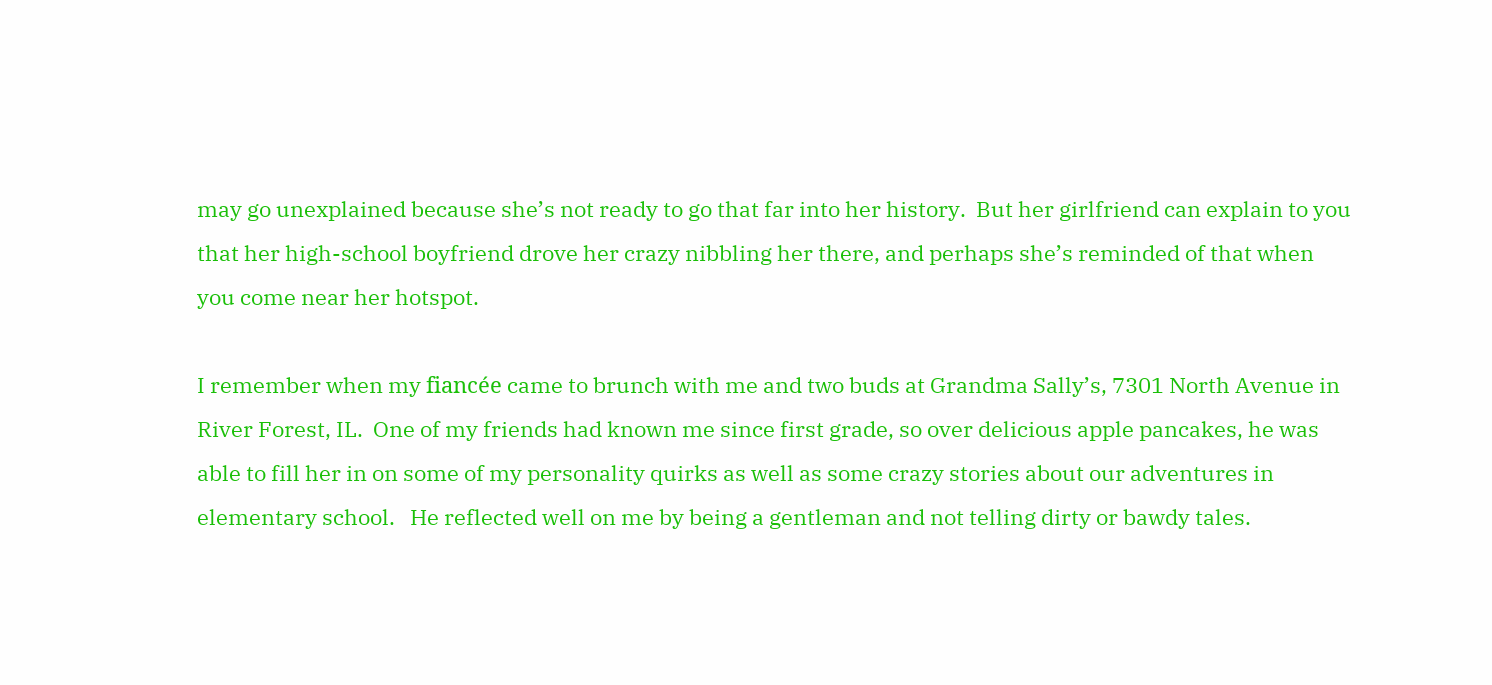may go unexplained because she’s not ready to go that far into her history.  But her girlfriend can explain to you that her high-school boyfriend drove her crazy nibbling her there, and perhaps she’s reminded of that when you come near her hotspot.

I remember when my fiancée came to brunch with me and two buds at Grandma Sally’s, 7301 North Avenue in River Forest, IL.  One of my friends had known me since first grade, so over delicious apple pancakes, he was able to fill her in on some of my personality quirks as well as some crazy stories about our adventures in elementary school.   He reflected well on me by being a gentleman and not telling dirty or bawdy tales.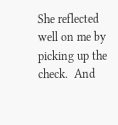She reflected well on me by picking up the check.  And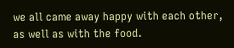we all came away happy with each other, as well as with the food.